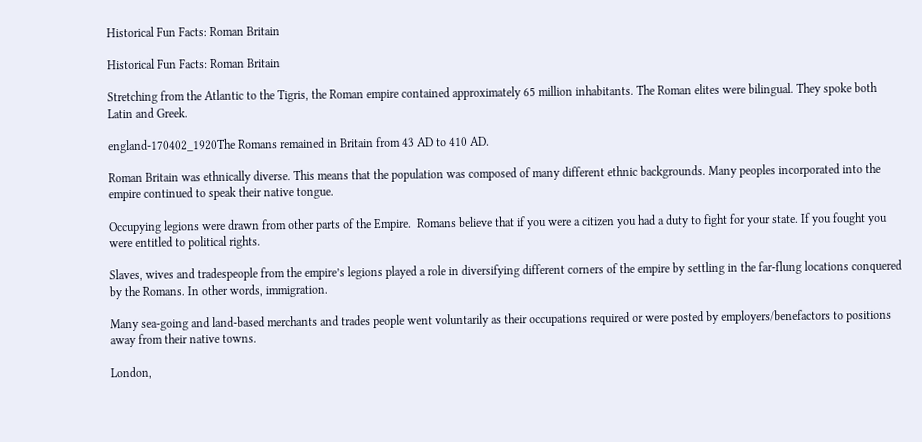Historical Fun Facts: Roman Britain

Historical Fun Facts: Roman Britain

Stretching from the Atlantic to the Tigris, the Roman empire contained approximately 65 million inhabitants. The Roman elites were bilingual. They spoke both Latin and Greek.

england-170402_1920The Romans remained in Britain from 43 AD to 410 AD.

Roman Britain was ethnically diverse. This means that the population was composed of many different ethnic backgrounds. Many peoples incorporated into the empire continued to speak their native tongue.

Occupying legions were drawn from other parts of the Empire.  Romans believe that if you were a citizen you had a duty to fight for your state. If you fought you were entitled to political rights.

Slaves, wives and tradespeople from the empire’s legions played a role in diversifying different corners of the empire by settling in the far-flung locations conquered by the Romans. In other words, immigration.

Many sea-going and land-based merchants and trades people went voluntarily as their occupations required or were posted by employers/benefactors to positions away from their native towns.

London,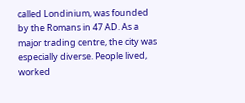called Londinium, was founded by the Romans in 47 AD. As a major trading centre, the city was especially diverse. People lived, worked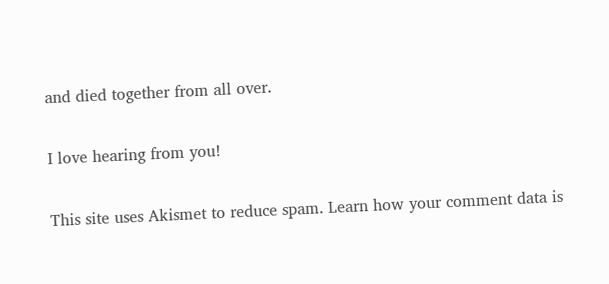and died together from all over.

I love hearing from you!

This site uses Akismet to reduce spam. Learn how your comment data is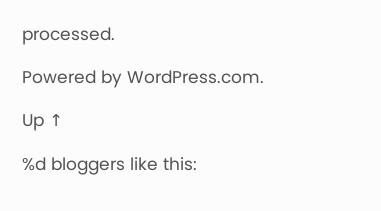processed.

Powered by WordPress.com.

Up ↑

%d bloggers like this: